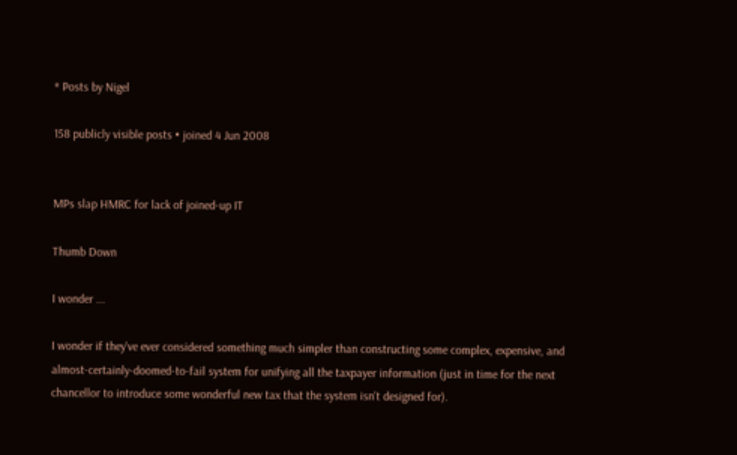* Posts by Nigel

158 publicly visible posts • joined 4 Jun 2008


MPs slap HMRC for lack of joined-up IT

Thumb Down

I wonder ...

I wonder if they've ever considered something much simpler than constructing some complex, expensive, and almost-certainly-doomed-to-fail system for unifying all the taxpayer information (just in time for the next chancellor to introduce some wonderful new tax that the system isn't designed for).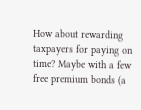How about rewarding taxpayers for paying on time? Maybe with a few free premium bonds (a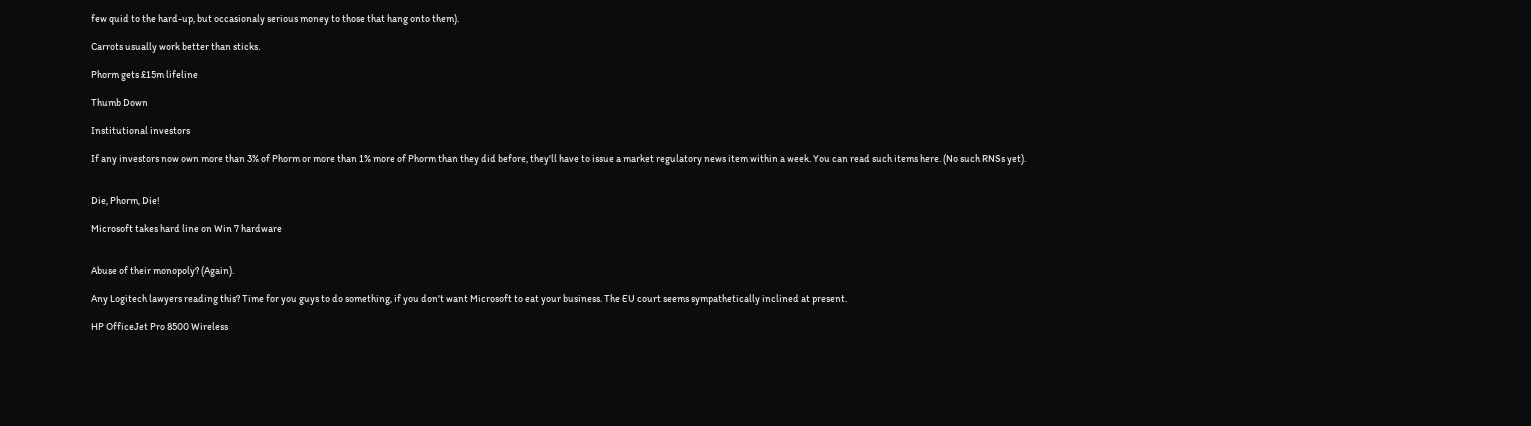few quid to the hard-up, but occasionaly serious money to those that hang onto them).

Carrots usually work better than sticks.

Phorm gets £15m lifeline

Thumb Down

Institutional investors

If any investors now own more than 3% of Phorm or more than 1% more of Phorm than they did before, they'll have to issue a market regulatory news item within a week. You can read such items here. (No such RNSs yet).


Die, Phorm, Die!

Microsoft takes hard line on Win 7 hardware


Abuse of their monopoly? (Again).

Any Logitech lawyers reading this? Time for you guys to do something, if you don't want Microsoft to eat your business. The EU court seems sympathetically inclined at present.

HP OfficeJet Pro 8500 Wireless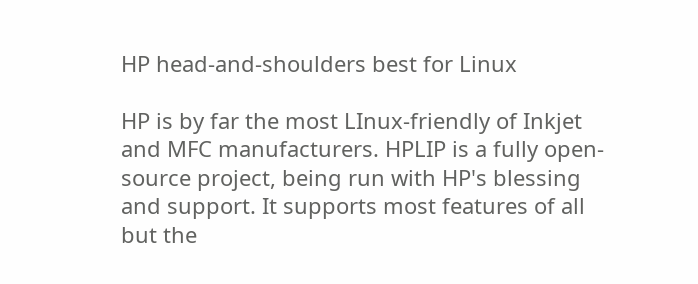HP head-and-shoulders best for Linux

HP is by far the most LInux-friendly of Inkjet and MFC manufacturers. HPLIP is a fully open-source project, being run with HP's blessing and support. It supports most features of all but the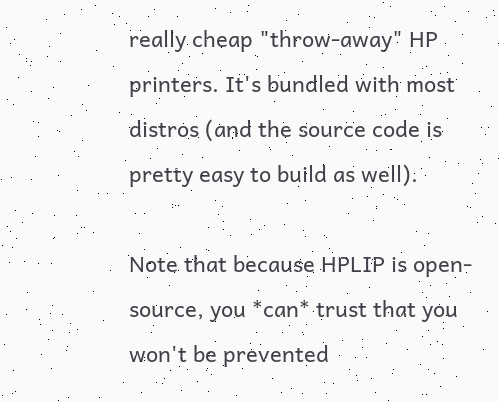really cheap "throw-away" HP printers. It's bundled with most distros (and the source code is pretty easy to build as well).

Note that because HPLIP is open-source, you *can* trust that you won't be prevented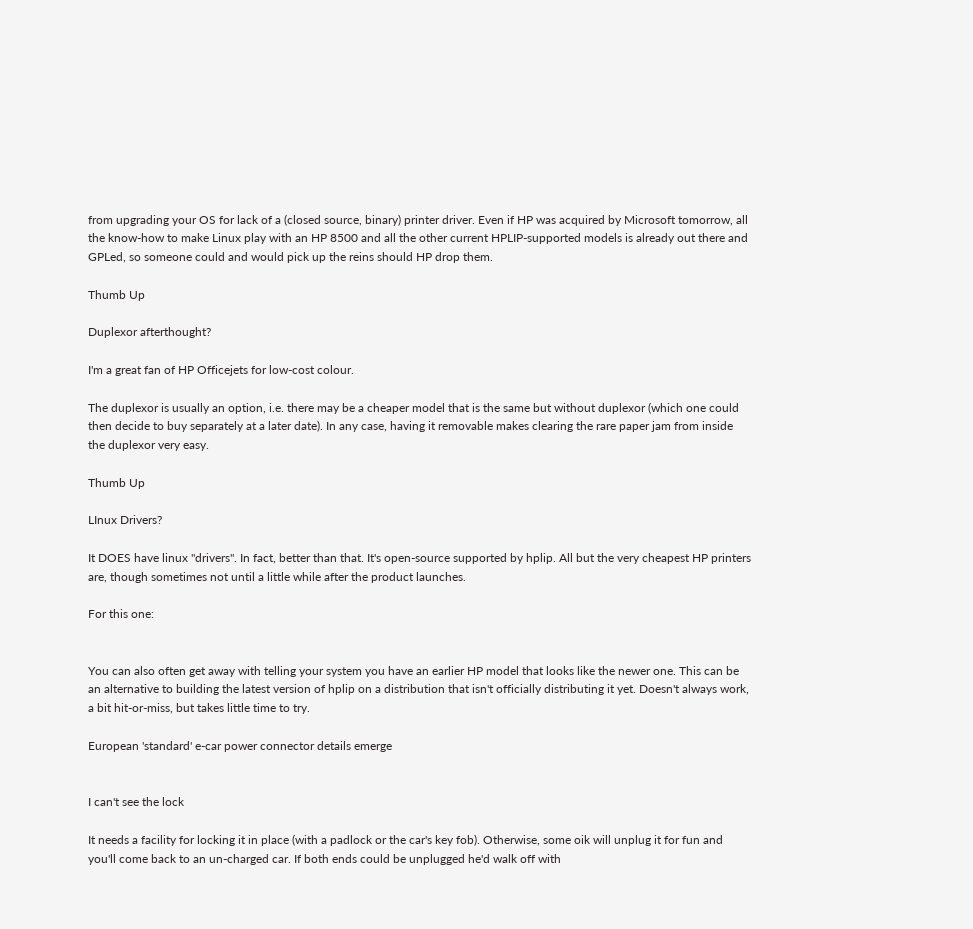from upgrading your OS for lack of a (closed source, binary) printer driver. Even if HP was acquired by Microsoft tomorrow, all the know-how to make Linux play with an HP 8500 and all the other current HPLIP-supported models is already out there and GPLed, so someone could and would pick up the reins should HP drop them.

Thumb Up

Duplexor afterthought?

I'm a great fan of HP Officejets for low-cost colour.

The duplexor is usually an option, i.e. there may be a cheaper model that is the same but without duplexor (which one could then decide to buy separately at a later date). In any case, having it removable makes clearing the rare paper jam from inside the duplexor very easy.

Thumb Up

LInux Drivers?

It DOES have linux "drivers". In fact, better than that. It's open-source supported by hplip. All but the very cheapest HP printers are, though sometimes not until a little while after the product launches.

For this one:


You can also often get away with telling your system you have an earlier HP model that looks like the newer one. This can be an alternative to building the latest version of hplip on a distribution that isn't officially distributing it yet. Doesn't always work, a bit hit-or-miss, but takes little time to try.

European 'standard' e-car power connector details emerge


I can't see the lock

It needs a facility for locking it in place (with a padlock or the car's key fob). Otherwise, some oik will unplug it for fun and you'll come back to an un-charged car. If both ends could be unplugged he'd walk off with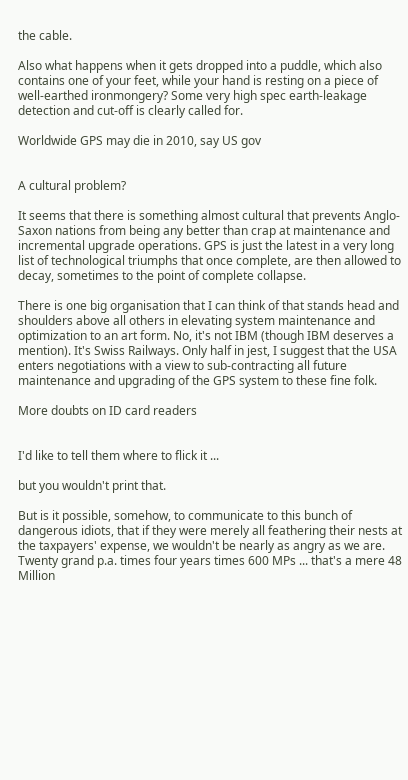the cable.

Also what happens when it gets dropped into a puddle, which also contains one of your feet, while your hand is resting on a piece of well-earthed ironmongery? Some very high spec earth-leakage detection and cut-off is clearly called for.

Worldwide GPS may die in 2010, say US gov


A cultural problem?

It seems that there is something almost cultural that prevents Anglo-Saxon nations from being any better than crap at maintenance and incremental upgrade operations. GPS is just the latest in a very long list of technological triumphs that once complete, are then allowed to decay, sometimes to the point of complete collapse.

There is one big organisation that I can think of that stands head and shoulders above all others in elevating system maintenance and optimization to an art form. No, it's not IBM (though IBM deserves a mention). It's Swiss Railways. Only half in jest, I suggest that the USA enters negotiations with a view to sub-contracting all future maintenance and upgrading of the GPS system to these fine folk.

More doubts on ID card readers


I'd like to tell them where to flick it ...

but you wouldn't print that.

But is it possible, somehow, to communicate to this bunch of dangerous idiots, that if they were merely all feathering their nests at the taxpayers' expense, we wouldn't be nearly as angry as we are. Twenty grand p.a. times four years times 600 MPs ... that's a mere 48 Million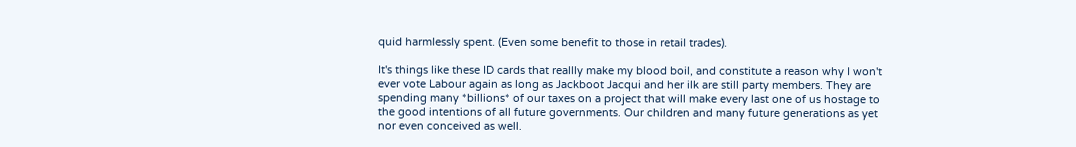quid harmlessly spent. (Even some benefit to those in retail trades).

It's things like these ID cards that reallly make my blood boil, and constitute a reason why I won't ever vote Labour again as long as Jackboot Jacqui and her ilk are still party members. They are spending many *billions* of our taxes on a project that will make every last one of us hostage to the good intentions of all future governments. Our children and many future generations as yet nor even conceived as well.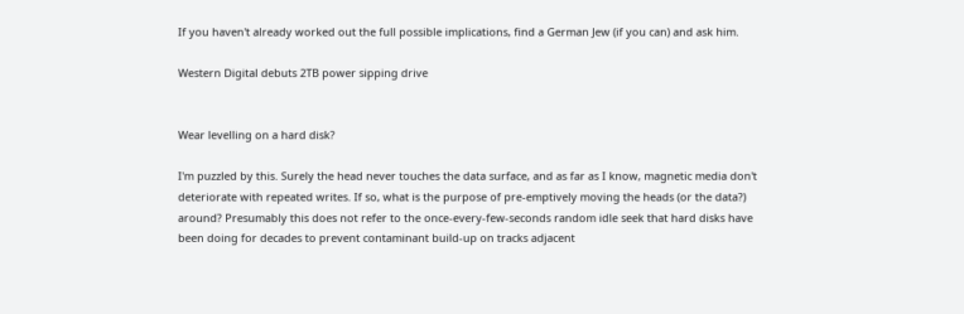If you haven't already worked out the full possible implications, find a German Jew (if you can) and ask him.

Western Digital debuts 2TB power sipping drive


Wear levelling on a hard disk?

I'm puzzled by this. Surely the head never touches the data surface, and as far as I know, magnetic media don't deteriorate with repeated writes. If so, what is the purpose of pre-emptively moving the heads (or the data?) around? Presumably this does not refer to the once-every-few-seconds random idle seek that hard disks have been doing for decades to prevent contaminant build-up on tracks adjacent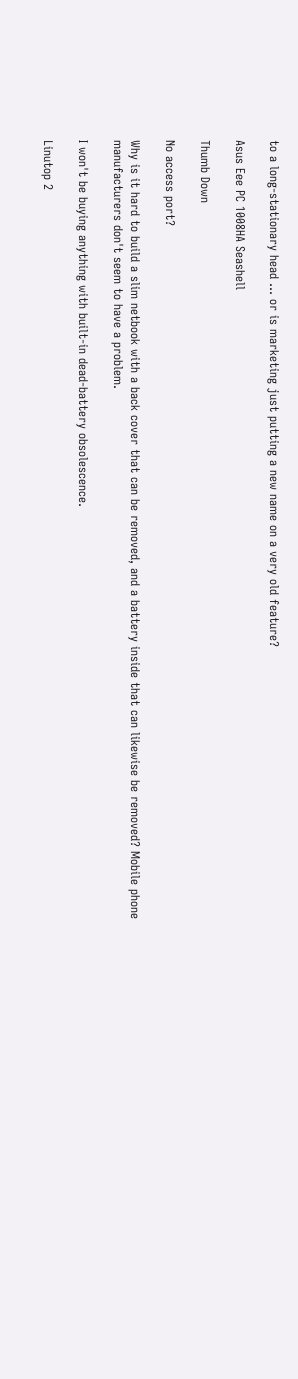to a long-stationary head ... or is marketing just putting a new name on a very old feature?

Asus Eee PC 1008HA Seashell

Thumb Down

No access port?

Why is it hard to build a slim netbook with a back cover that can be removed, and a battery inside that can likewise be removed? Mobile phone manufacturers don't seem to have a problem.

I won't be buying anything with built-in dead-battery obsolescence.

Linutop 2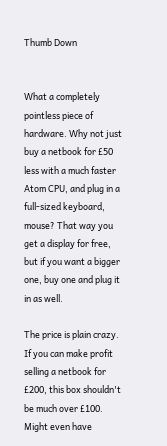Thumb Down


What a completely pointless piece of hardware. Why not just buy a netbook for £50 less with a much faster Atom CPU, and plug in a full-sized keyboard, mouse? That way you get a display for free, but if you want a bigger one, buy one and plug it in as well.

The price is plain crazy. If you can make profit selling a netbook for £200, this box shouldn't be much over £100. Might even have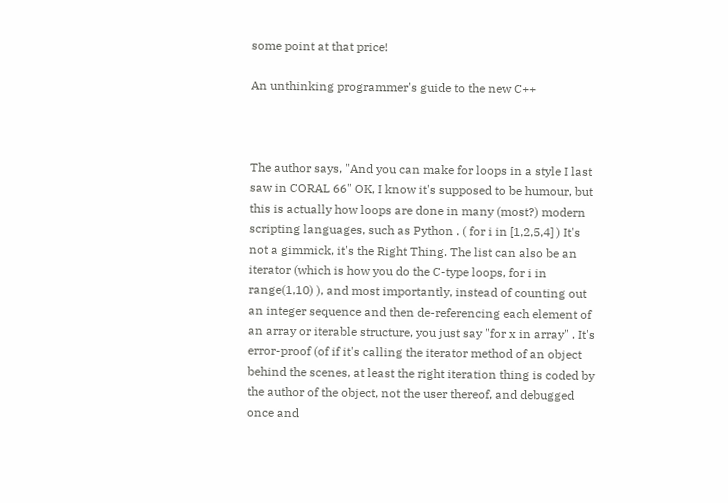some point at that price!

An unthinking programmer's guide to the new C++



The author says, "And you can make for loops in a style I last saw in CORAL 66" OK, I know it's supposed to be humour, but this is actually how loops are done in many (most?) modern scripting languages, such as Python . ( for i in [1,2,5,4] ) It's not a gimmick, it's the Right Thing. The list can also be an iterator (which is how you do the C-type loops, for i in range(1,10) ), and most importantly, instead of counting out an integer sequence and then de-referencing each element of an array or iterable structure, you just say "for x in array" . It's error-proof (of if it's calling the iterator method of an object behind the scenes, at least the right iteration thing is coded by the author of the object, not the user thereof, and debugged once and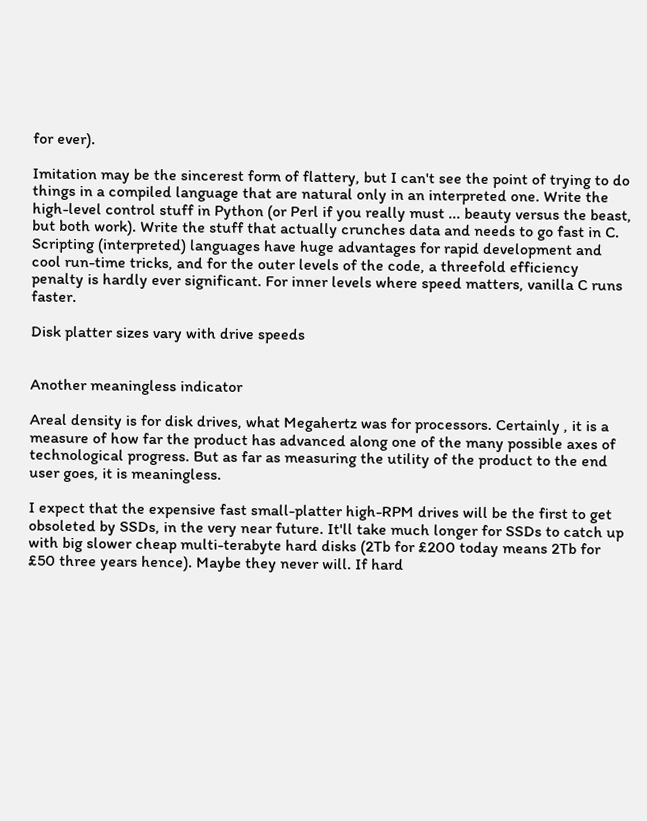for ever).

Imitation may be the sincerest form of flattery, but I can't see the point of trying to do things in a compiled language that are natural only in an interpreted one. Write the high-level control stuff in Python (or Perl if you really must ... beauty versus the beast, but both work). Write the stuff that actually crunches data and needs to go fast in C. Scripting (interpreted) languages have huge advantages for rapid development and cool run-time tricks, and for the outer levels of the code, a threefold efficiency penalty is hardly ever significant. For inner levels where speed matters, vanilla C runs faster.

Disk platter sizes vary with drive speeds


Another meaningless indicator

Areal density is for disk drives, what Megahertz was for processors. Certainly , it is a measure of how far the product has advanced along one of the many possible axes of technological progress. But as far as measuring the utility of the product to the end user goes, it is meaningless.

I expect that the expensive fast small-platter high-RPM drives will be the first to get obsoleted by SSDs, in the very near future. It'll take much longer for SSDs to catch up with big slower cheap multi-terabyte hard disks (2Tb for £200 today means 2Tb for £50 three years hence). Maybe they never will. If hard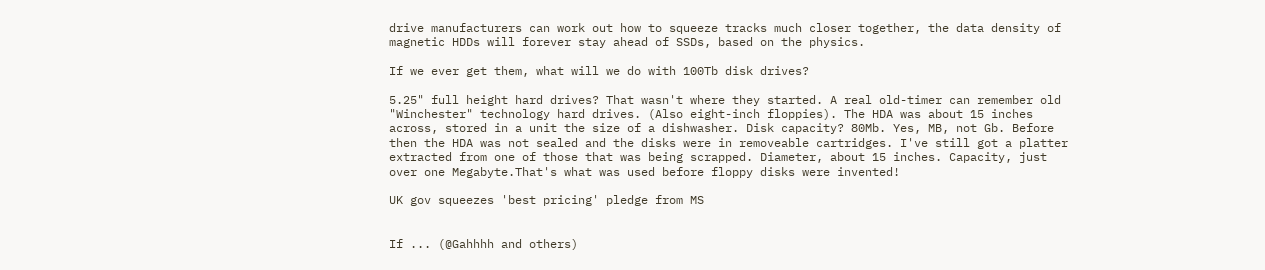drive manufacturers can work out how to squeeze tracks much closer together, the data density of magnetic HDDs will forever stay ahead of SSDs, based on the physics.

If we ever get them, what will we do with 100Tb disk drives?

5.25" full height hard drives? That wasn't where they started. A real old-timer can remember old "Winchester" technology hard drives. (Also eight-inch floppies). The HDA was about 15 inches across, stored in a unit the size of a dishwasher. Disk capacity? 80Mb. Yes, MB, not Gb. Before then the HDA was not sealed and the disks were in removeable cartridges. I've still got a platter extracted from one of those that was being scrapped. Diameter, about 15 inches. Capacity, just over one Megabyte.That's what was used before floppy disks were invented!

UK gov squeezes 'best pricing' pledge from MS


If ... (@Gahhhh and others)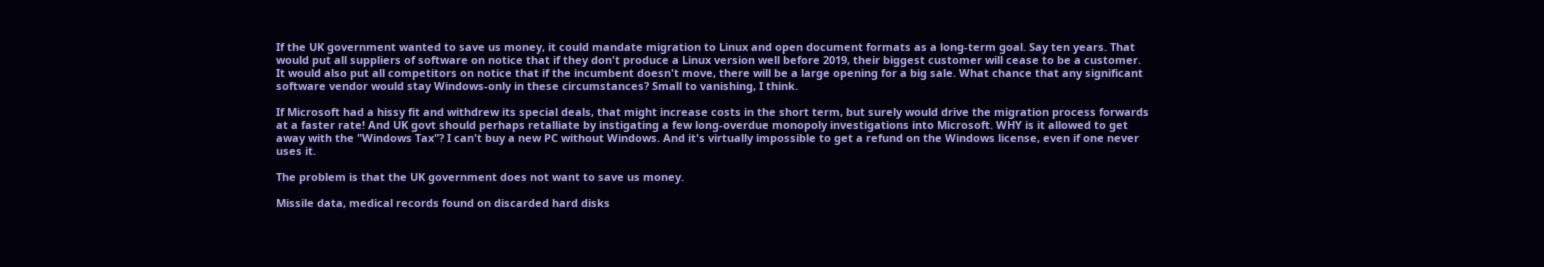If the UK government wanted to save us money, it could mandate migration to Linux and open document formats as a long-term goal. Say ten years. That would put all suppliers of software on notice that if they don't produce a Linux version well before 2019, their biggest customer will cease to be a customer. It would also put all competitors on notice that if the incumbent doesn't move, there will be a large opening for a big sale. What chance that any significant software vendor would stay Windows-only in these circumstances? Small to vanishing, I think.

If Microsoft had a hissy fit and withdrew its special deals, that might increase costs in the short term, but surely would drive the migration process forwards at a faster rate! And UK govt should perhaps retalliate by instigating a few long-overdue monopoly investigations into Microsoft. WHY is it allowed to get away with the "Windows Tax"? I can't buy a new PC without Windows. And it's virtually impossible to get a refund on the Windows license, even if one never uses it.

The problem is that the UK government does not want to save us money.

Missile data, medical records found on discarded hard disks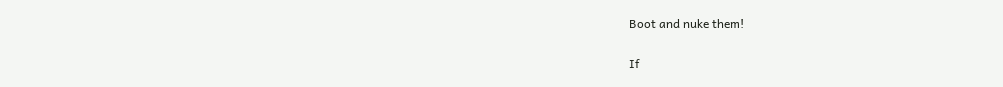Boot and nuke them!

If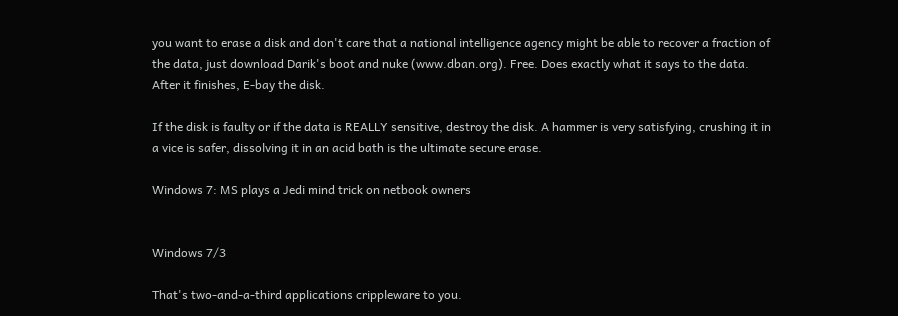you want to erase a disk and don't care that a national intelligence agency might be able to recover a fraction of the data, just download Darik's boot and nuke (www.dban.org). Free. Does exactly what it says to the data. After it finishes, E-bay the disk.

If the disk is faulty or if the data is REALLY sensitive, destroy the disk. A hammer is very satisfying, crushing it in a vice is safer, dissolving it in an acid bath is the ultimate secure erase.

Windows 7: MS plays a Jedi mind trick on netbook owners


Windows 7/3

That's two-and-a-third applications crippleware to you.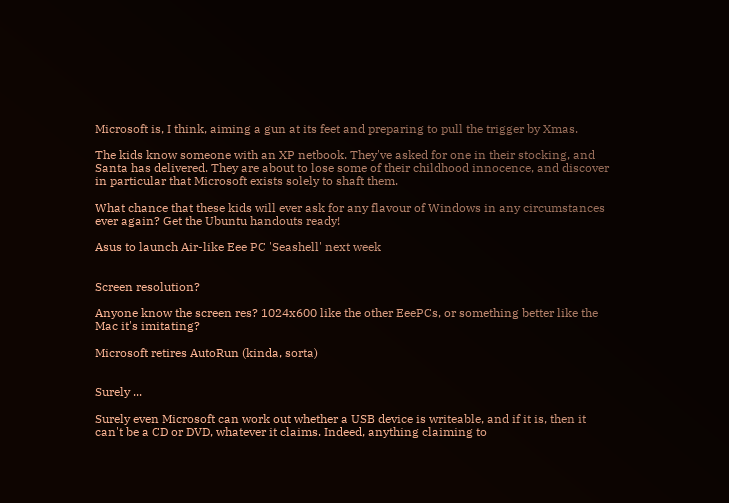Microsoft is, I think, aiming a gun at its feet and preparing to pull the trigger by Xmas.

The kids know someone with an XP netbook. They've asked for one in their stocking, and Santa has delivered. They are about to lose some of their childhood innocence, and discover in particular that Microsoft exists solely to shaft them.

What chance that these kids will ever ask for any flavour of Windows in any circumstances ever again? Get the Ubuntu handouts ready!

Asus to launch Air-like Eee PC 'Seashell' next week


Screen resolution?

Anyone know the screen res? 1024x600 like the other EeePCs, or something better like the Mac it's imitating?

Microsoft retires AutoRun (kinda, sorta)


Surely ...

Surely even Microsoft can work out whether a USB device is writeable, and if it is, then it can't be a CD or DVD, whatever it claims. Indeed, anything claiming to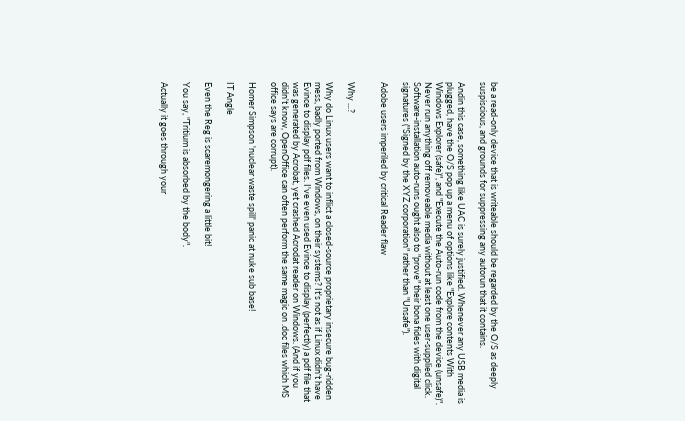be a read-only device that is writeable should be regarded by the O/S as deeply suspiscious, and grounds for suppressing any autorun that it contains.

Andin this case, something like UAC is surely justified. Whenever any USB media is plugged, have the O/S pop up a menu of options like "Explore contents With Windows Explorer (safe)", and "Execute the Auto-run code from the device (unsafe)". Never run anything off removeable media without at least one user-supplied click. Software-installation auto-runs ought also to "prove" their bona fides with digital signatures ("Signed by the XYZ corporation" rather than "Unsafe").

Adobe users imperiled by critical Reader flaw


Why ...?

Why do Linux users want to inflict a closed-source proprietary insecure bug-ridden mess, badly ported from Windows, on their systems? It's not as if Linux didn't have Evince to display pdf files. I've even used Evince to display (perfectly) a pdf file that was generated by Acrobat, yet crashed Acrodat reader on Windows. (And if you didn't know, OpenOffice can often perform the same magic on .doc files which MS office says are corrupt).

Homer Simpson 'nuclear waste spill' panic at nuke sub base!

IT Angle

Even the Reg is scaremongering a little bit!

You say, "Tritium is absorbed by the body".

Actually it goes through your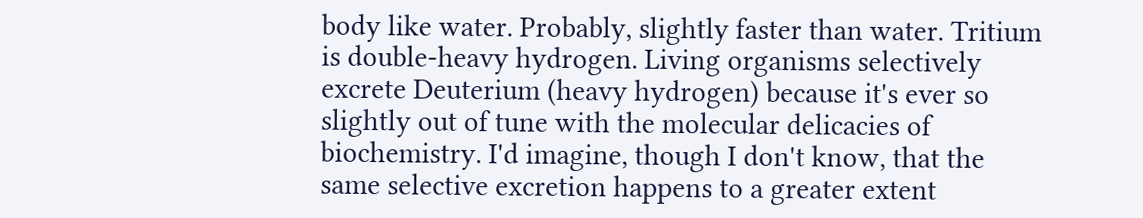body like water. Probably, slightly faster than water. Tritium is double-heavy hydrogen. Living organisms selectively excrete Deuterium (heavy hydrogen) because it's ever so slightly out of tune with the molecular delicacies of biochemistry. I'd imagine, though I don't know, that the same selective excretion happens to a greater extent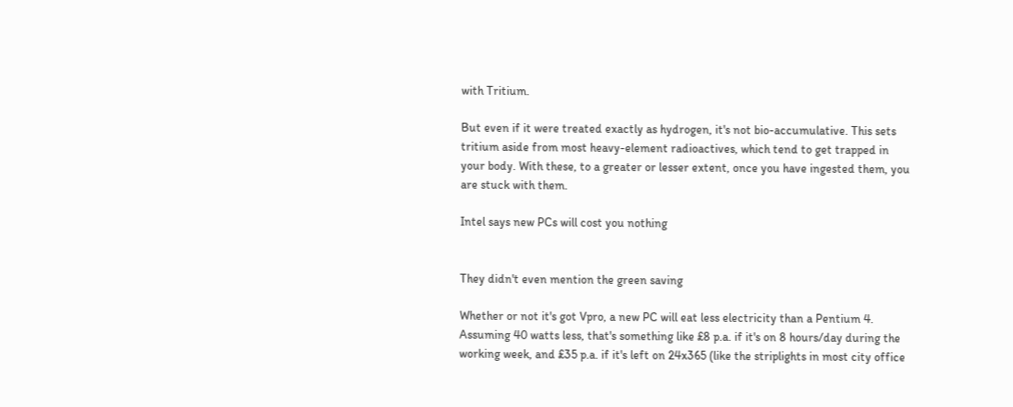with Tritium.

But even if it were treated exactly as hydrogen, it's not bio-accumulative. This sets tritium aside from most heavy-element radioactives, which tend to get trapped in your body. With these, to a greater or lesser extent, once you have ingested them, you are stuck with them.

Intel says new PCs will cost you nothing


They didn't even mention the green saving

Whether or not it's got Vpro, a new PC will eat less electricity than a Pentium 4. Assuming 40 watts less, that's something like £8 p.a. if it's on 8 hours/day during the working week, and £35 p.a. if it's left on 24x365 (like the striplights in most city office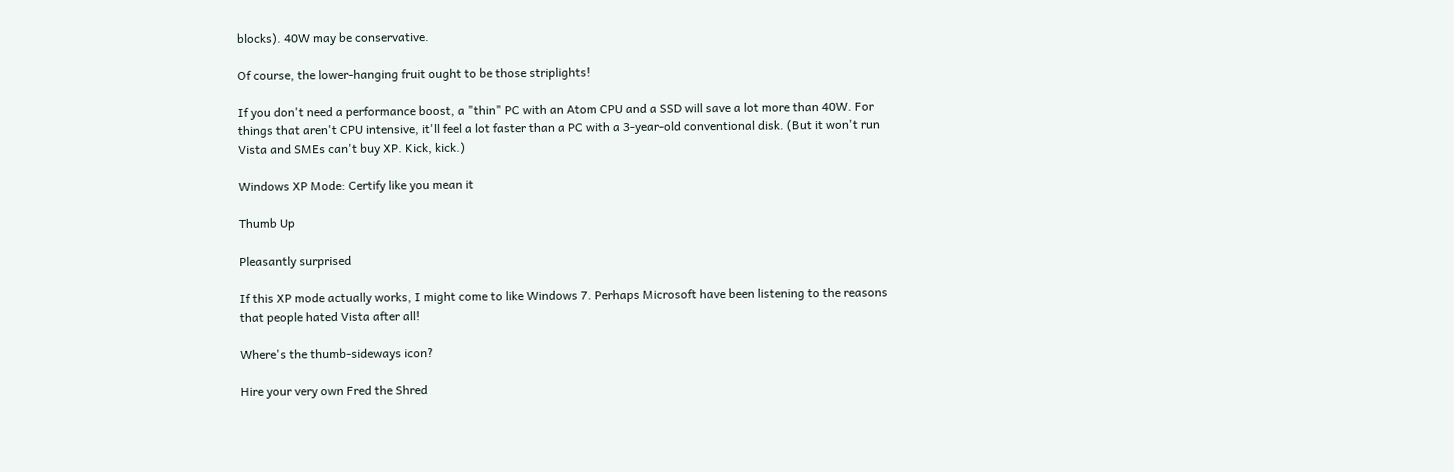blocks). 40W may be conservative.

Of course, the lower-hanging fruit ought to be those striplights!

If you don't need a performance boost, a "thin" PC with an Atom CPU and a SSD will save a lot more than 40W. For things that aren't CPU intensive, it'll feel a lot faster than a PC with a 3-year-old conventional disk. (But it won't run Vista and SMEs can't buy XP. Kick, kick.)

Windows XP Mode: Certify like you mean it

Thumb Up

Pleasantly surprised

If this XP mode actually works, I might come to like Windows 7. Perhaps Microsoft have been listening to the reasons that people hated Vista after all!

Where's the thumb-sideways icon?

Hire your very own Fred the Shred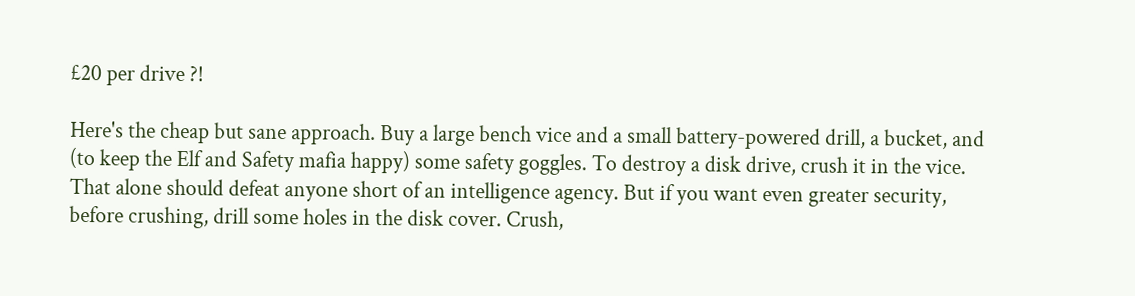£20 per drive ?!

Here's the cheap but sane approach. Buy a large bench vice and a small battery-powered drill, a bucket, and (to keep the Elf and Safety mafia happy) some safety goggles. To destroy a disk drive, crush it in the vice. That alone should defeat anyone short of an intelligence agency. But if you want even greater security, before crushing, drill some holes in the disk cover. Crush,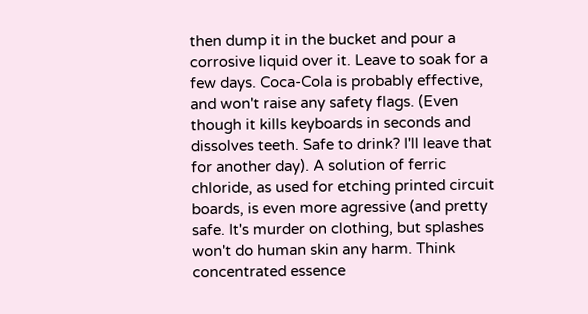then dump it in the bucket and pour a corrosive liquid over it. Leave to soak for a few days. Coca-Cola is probably effective, and won't raise any safety flags. (Even though it kills keyboards in seconds and dissolves teeth. Safe to drink? I'll leave that for another day). A solution of ferric chloride, as used for etching printed circuit boards, is even more agressive (and pretty safe. It's murder on clothing, but splashes won't do human skin any harm. Think concentrated essence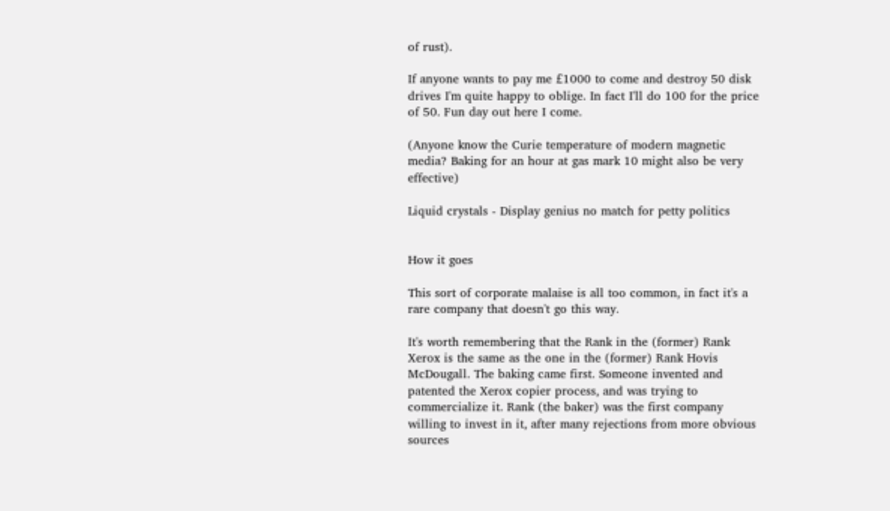of rust).

If anyone wants to pay me £1000 to come and destroy 50 disk drives I'm quite happy to oblige. In fact I'll do 100 for the price of 50. Fun day out here I come.

(Anyone know the Curie temperature of modern magnetic media? Baking for an hour at gas mark 10 might also be very effective)

Liquid crystals - Display genius no match for petty politics


How it goes

This sort of corporate malaise is all too common, in fact it's a rare company that doesn't go this way.

It's worth remembering that the Rank in the (former) Rank Xerox is the same as the one in the (former) Rank Hovis McDougall. The baking came first. Someone invented and patented the Xerox copier process, and was trying to commercialize it. Rank (the baker) was the first company willing to invest in it, after many rejections from more obvious sources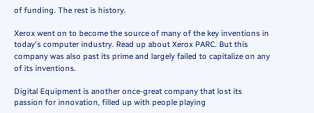of funding. The rest is history.

Xerox went on to become the source of many of the key inventions in today's computer industry. Read up about Xerox PARC. But this company was also past its prime and largely failed to capitalize on any of its inventions.

Digital Equipment is another once-great company that lost its passion for innovation, filled up with people playing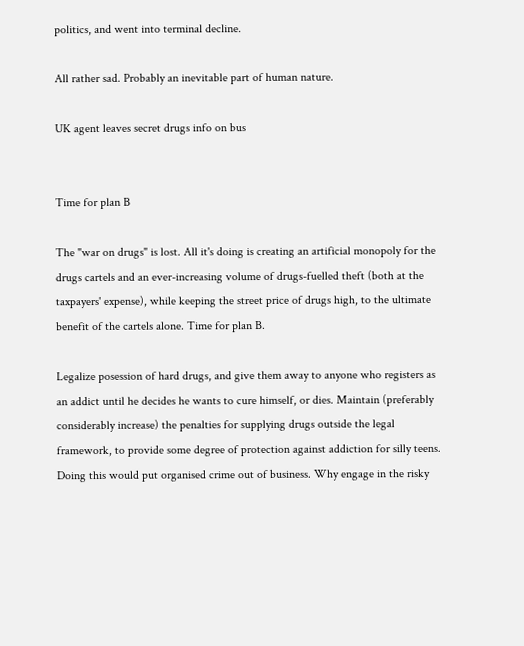politics, and went into terminal decline.

All rather sad. Probably an inevitable part of human nature.

UK agent leaves secret drugs info on bus


Time for plan B

The "war on drugs" is lost. All it's doing is creating an artificial monopoly for the drugs cartels and an ever-increasing volume of drugs-fuelled theft (both at the taxpayers' expense), while keeping the street price of drugs high, to the ultimate benefit of the cartels alone. Time for plan B.

Legalize posession of hard drugs, and give them away to anyone who registers as an addict until he decides he wants to cure himself, or dies. Maintain (preferably considerably increase) the penalties for supplying drugs outside the legal framework, to provide some degree of protection against addiction for silly teens. Doing this would put organised crime out of business. Why engage in the risky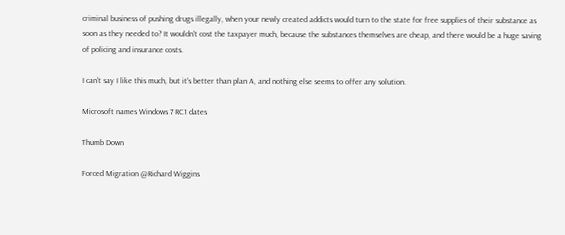criminal business of pushing drugs illegally, when your newly created addicts would turn to the state for free supplies of their substance as soon as they needed to? It wouldn't cost the taxpayer much, because the substances themselves are cheap, and there would be a huge saving of policing and insurance costs.

I can't say I like this much, but it's better than plan A, and nothing else seems to offer any solution.

Microsoft names Windows 7 RC1 dates

Thumb Down

Forced Migration @Richard Wiggins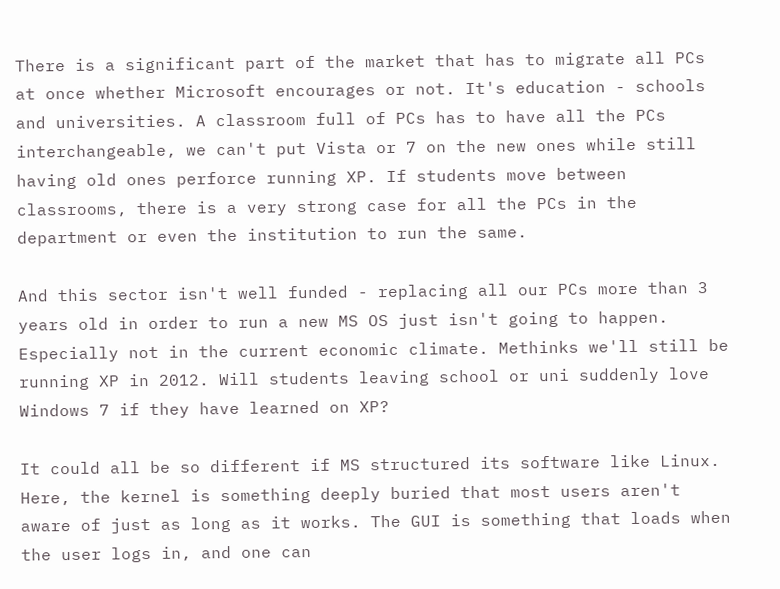There is a significant part of the market that has to migrate all PCs at once whether Microsoft encourages or not. It's education - schools and universities. A classroom full of PCs has to have all the PCs interchangeable, we can't put Vista or 7 on the new ones while still having old ones perforce running XP. If students move between classrooms, there is a very strong case for all the PCs in the department or even the institution to run the same.

And this sector isn't well funded - replacing all our PCs more than 3 years old in order to run a new MS OS just isn't going to happen. Especially not in the current economic climate. Methinks we'll still be running XP in 2012. Will students leaving school or uni suddenly love Windows 7 if they have learned on XP?

It could all be so different if MS structured its software like Linux. Here, the kernel is something deeply buried that most users aren't aware of just as long as it works. The GUI is something that loads when the user logs in, and one can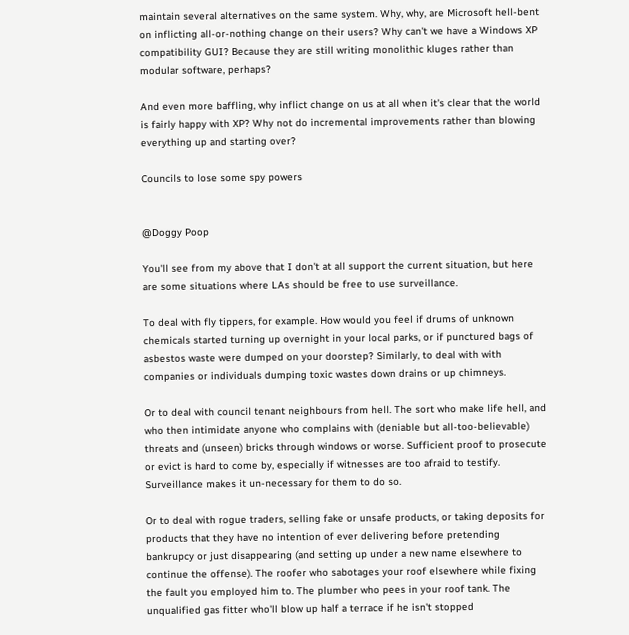maintain several alternatives on the same system. Why, why, are Microsoft hell-bent on inflicting all-or-nothing change on their users? Why can't we have a Windows XP compatibility GUI? Because they are still writing monolithic kluges rather than modular software, perhaps?

And even more baffling, why inflict change on us at all when it's clear that the world is fairly happy with XP? Why not do incremental improvements rather than blowing everything up and starting over?

Councils to lose some spy powers


@Doggy Poop

You'll see from my above that I don't at all support the current situation, but here are some situations where LAs should be free to use surveillance.

To deal with fly tippers, for example. How would you feel if drums of unknown chemicals started turning up overnight in your local parks, or if punctured bags of asbestos waste were dumped on your doorstep? Similarly, to deal with with companies or individuals dumping toxic wastes down drains or up chimneys.

Or to deal with council tenant neighbours from hell. The sort who make life hell, and who then intimidate anyone who complains with (deniable but all-too-believable) threats and (unseen) bricks through windows or worse. Sufficient proof to prosecute or evict is hard to come by, especially if witnesses are too afraid to testify. Surveillance makes it un-necessary for them to do so.

Or to deal with rogue traders, selling fake or unsafe products, or taking deposits for products that they have no intention of ever delivering before pretending bankrupcy or just disappearing (and setting up under a new name elsewhere to continue the offense). The roofer who sabotages your roof elsewhere while fixing the fault you employed him to. The plumber who pees in your roof tank. The unqualified gas fitter who'll blow up half a terrace if he isn't stopped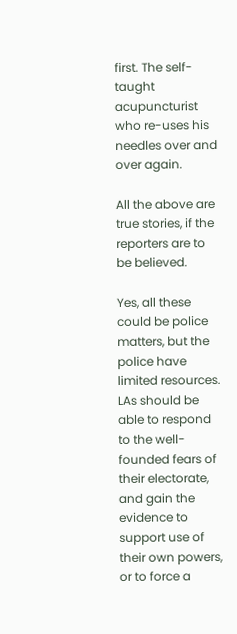first. The self-taught acupuncturist who re-uses his needles over and over again.

All the above are true stories, if the reporters are to be believed.

Yes, all these could be police matters, but the police have limited resources. LAs should be able to respond to the well-founded fears of their electorate, and gain the evidence to support use of their own powers, or to force a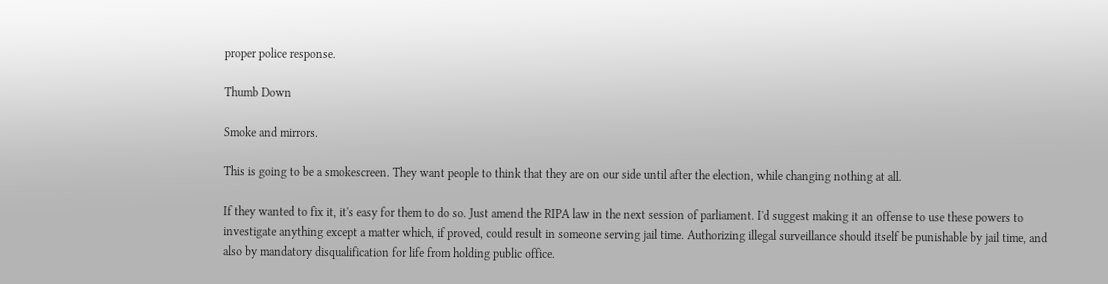proper police response.

Thumb Down

Smoke and mirrors.

This is going to be a smokescreen. They want people to think that they are on our side until after the election, while changing nothing at all.

If they wanted to fix it, it's easy for them to do so. Just amend the RIPA law in the next session of parliament. I'd suggest making it an offense to use these powers to investigate anything except a matter which, if proved, could result in someone serving jail time. Authorizing illegal surveillance should itself be punishable by jail time, and also by mandatory disqualification for life from holding public office.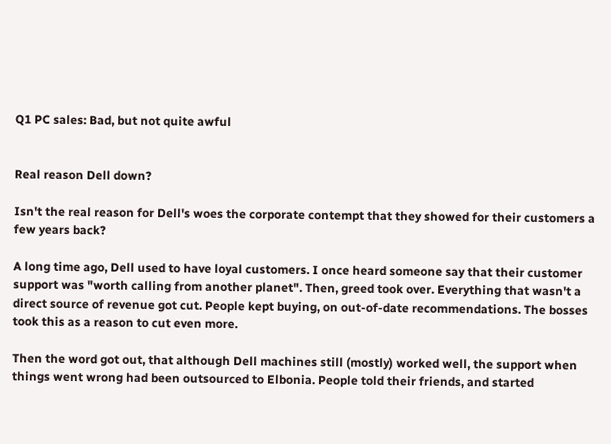Q1 PC sales: Bad, but not quite awful


Real reason Dell down?

Isn't the real reason for Dell's woes the corporate contempt that they showed for their customers a few years back?

A long time ago, Dell used to have loyal customers. I once heard someone say that their customer support was "worth calling from another planet". Then, greed took over. Everything that wasn't a direct source of revenue got cut. People kept buying, on out-of-date recommendations. The bosses took this as a reason to cut even more.

Then the word got out, that although Dell machines still (mostly) worked well, the support when things went wrong had been outsourced to Elbonia. People told their friends, and started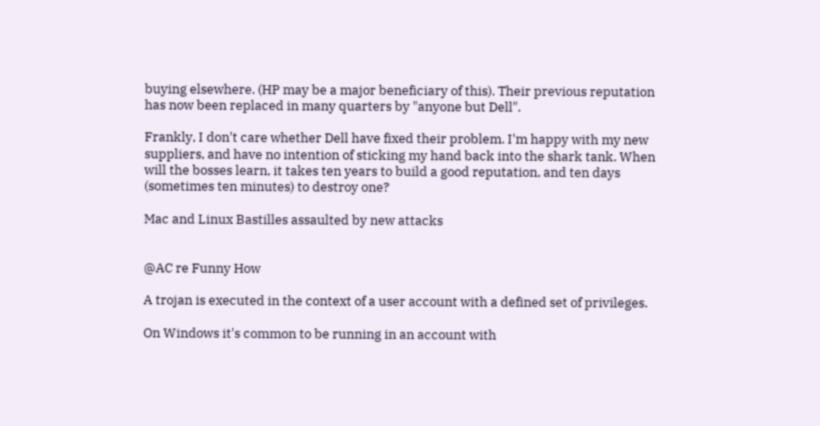buying elsewhere. (HP may be a major beneficiary of this). Their previous reputation has now been replaced in many quarters by "anyone but Dell".

Frankly, I don't care whether Dell have fixed their problem. I'm happy with my new suppliers, and have no intention of sticking my hand back into the shark tank. When will the bosses learn, it takes ten years to build a good reputation, and ten days (sometimes ten minutes) to destroy one?

Mac and Linux Bastilles assaulted by new attacks


@AC re Funny How

A trojan is executed in the context of a user account with a defined set of privileges.

On Windows it's common to be running in an account with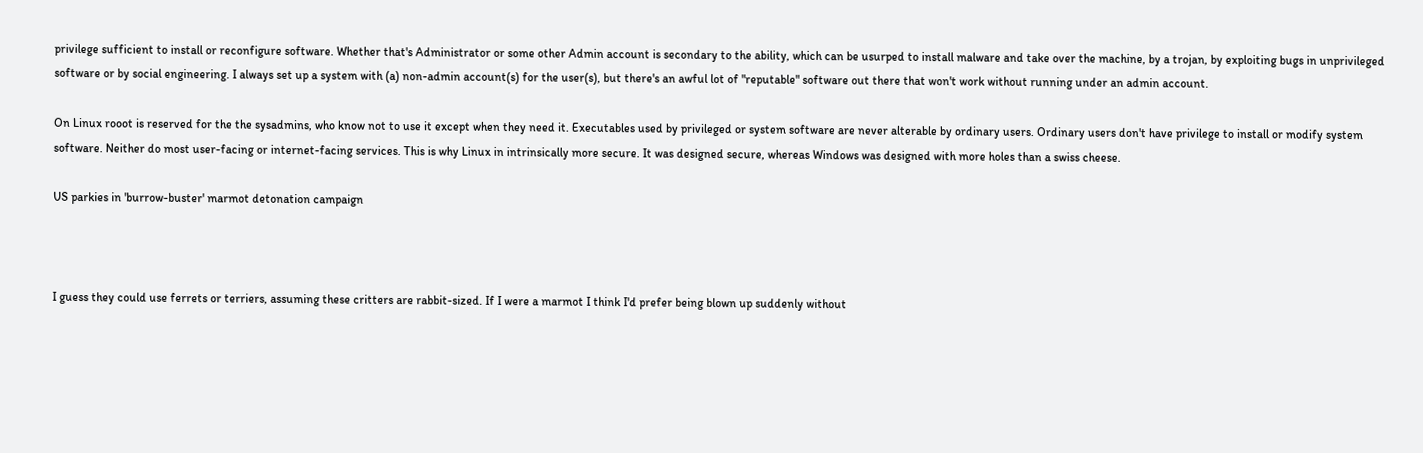privilege sufficient to install or reconfigure software. Whether that's Administrator or some other Admin account is secondary to the ability, which can be usurped to install malware and take over the machine, by a trojan, by exploiting bugs in unprivileged software or by social engineering. I always set up a system with (a) non-admin account(s) for the user(s), but there's an awful lot of "reputable" software out there that won't work without running under an admin account.

On Linux rooot is reserved for the the sysadmins, who know not to use it except when they need it. Executables used by privileged or system software are never alterable by ordinary users. Ordinary users don't have privilege to install or modify system software. Neither do most user-facing or internet-facing services. This is why Linux in intrinsically more secure. It was designed secure, whereas Windows was designed with more holes than a swiss cheese.

US parkies in 'burrow-buster' marmot detonation campaign



I guess they could use ferrets or terriers, assuming these critters are rabbit-sized. If I were a marmot I think I'd prefer being blown up suddenly without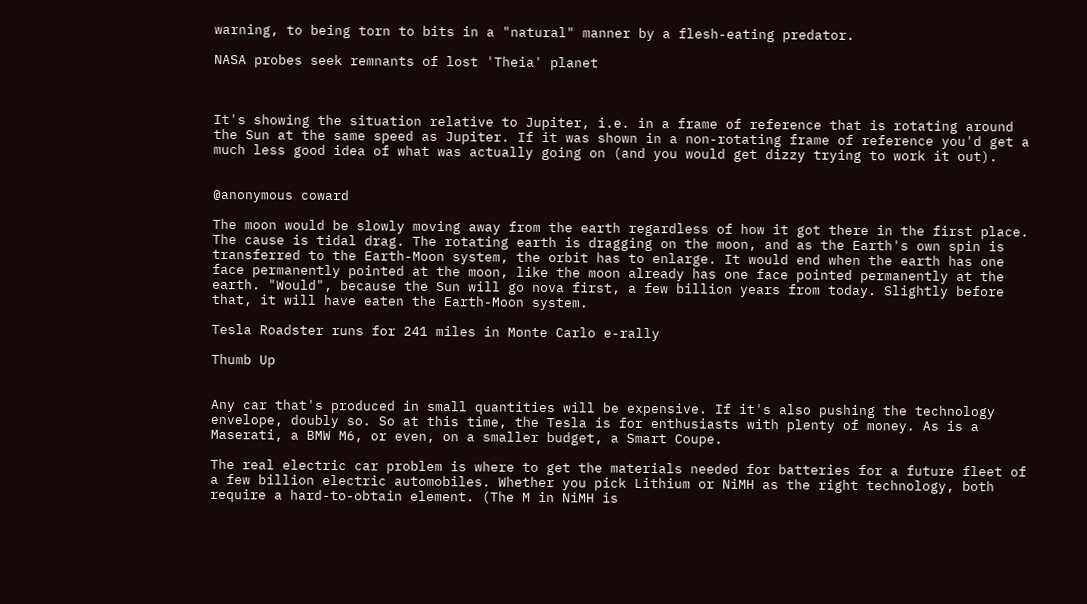warning, to being torn to bits in a "natural" manner by a flesh-eating predator.

NASA probes seek remnants of lost 'Theia' planet



It's showing the situation relative to Jupiter, i.e. in a frame of reference that is rotating around the Sun at the same speed as Jupiter. If it was shown in a non-rotating frame of reference you'd get a much less good idea of what was actually going on (and you would get dizzy trying to work it out).


@anonymous coward

The moon would be slowly moving away from the earth regardless of how it got there in the first place. The cause is tidal drag. The rotating earth is dragging on the moon, and as the Earth's own spin is transferred to the Earth-Moon system, the orbit has to enlarge. It would end when the earth has one face permanently pointed at the moon, like the moon already has one face pointed permanently at the earth. "Would", because the Sun will go nova first, a few billion years from today. Slightly before that, it will have eaten the Earth-Moon system.

Tesla Roadster runs for 241 miles in Monte Carlo e-rally

Thumb Up


Any car that's produced in small quantities will be expensive. If it's also pushing the technology envelope, doubly so. So at this time, the Tesla is for enthusiasts with plenty of money. As is a Maserati, a BMW M6, or even, on a smaller budget, a Smart Coupe.

The real electric car problem is where to get the materials needed for batteries for a future fleet of a few billion electric automobiles. Whether you pick Lithium or NiMH as the right technology, both require a hard-to-obtain element. (The M in NiMH is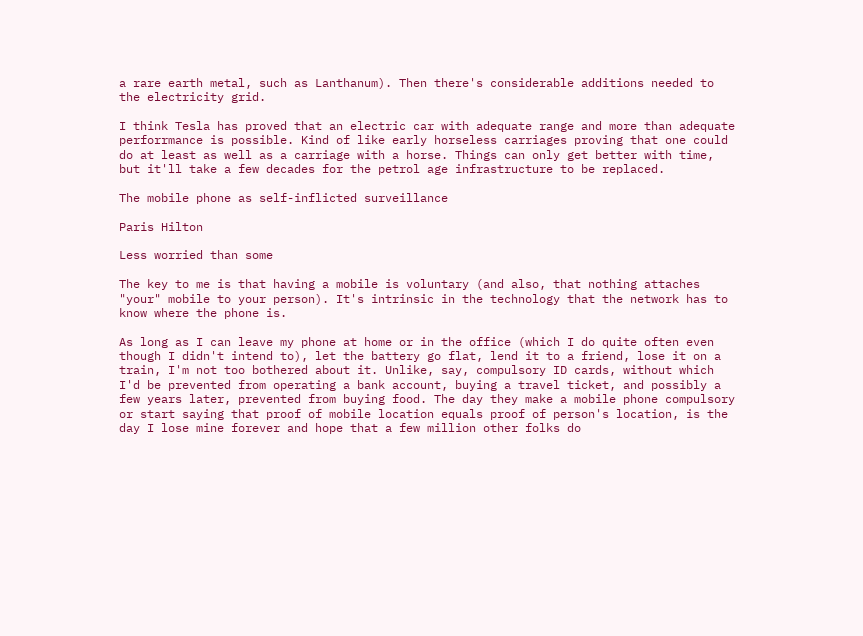a rare earth metal, such as Lanthanum). Then there's considerable additions needed to the electricity grid.

I think Tesla has proved that an electric car with adequate range and more than adequate perforrmance is possible. Kind of like early horseless carriages proving that one could do at least as well as a carriage with a horse. Things can only get better with time, but it'll take a few decades for the petrol age infrastructure to be replaced.

The mobile phone as self-inflicted surveillance

Paris Hilton

Less worried than some

The key to me is that having a mobile is voluntary (and also, that nothing attaches "your" mobile to your person). It's intrinsic in the technology that the network has to know where the phone is.

As long as I can leave my phone at home or in the office (which I do quite often even though I didn't intend to), let the battery go flat, lend it to a friend, lose it on a train, I'm not too bothered about it. Unlike, say, compulsory ID cards, without which I'd be prevented from operating a bank account, buying a travel ticket, and possibly a few years later, prevented from buying food. The day they make a mobile phone compulsory or start saying that proof of mobile location equals proof of person's location, is the day I lose mine forever and hope that a few million other folks do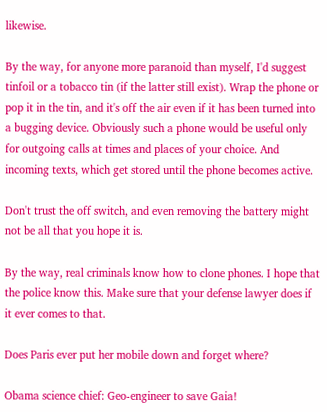likewise.

By the way, for anyone more paranoid than myself, I'd suggest tinfoil or a tobacco tin (if the latter still exist). Wrap the phone or pop it in the tin, and it's off the air even if it has been turned into a bugging device. Obviously such a phone would be useful only for outgoing calls at times and places of your choice. And incoming texts, which get stored until the phone becomes active.

Don't trust the off switch, and even removing the battery might not be all that you hope it is.

By the way, real criminals know how to clone phones. I hope that the police know this. Make sure that your defense lawyer does if it ever comes to that.

Does Paris ever put her mobile down and forget where?

Obama science chief: Geo-engineer to save Gaia!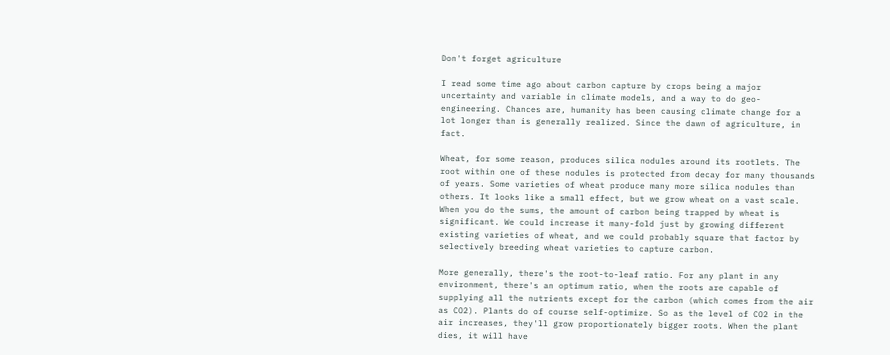Don't forget agriculture

I read some time ago about carbon capture by crops being a major uncertainty and variable in climate models, and a way to do geo-engineering. Chances are, humanity has been causing climate change for a lot longer than is generally realized. Since the dawn of agriculture, in fact.

Wheat, for some reason, produces silica nodules around its rootlets. The root within one of these nodules is protected from decay for many thousands of years. Some varieties of wheat produce many more silica nodules than others. It looks like a small effect, but we grow wheat on a vast scale. When you do the sums, the amount of carbon being trapped by wheat is significant. We could increase it many-fold just by growing different existing varieties of wheat, and we could probably square that factor by selectively breeding wheat varieties to capture carbon.

More generally, there's the root-to-leaf ratio. For any plant in any environment, there's an optimum ratio, when the roots are capable of supplying all the nutrients except for the carbon (which comes from the air as CO2). Plants do of course self-optimize. So as the level of CO2 in the air increases, they'll grow proportionately bigger roots. When the plant dies, it will have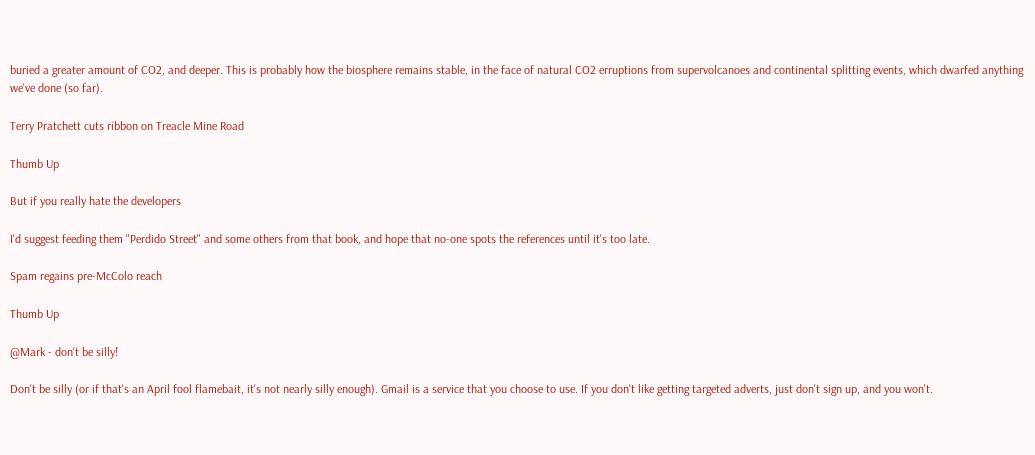buried a greater amount of CO2, and deeper. This is probably how the biosphere remains stable, in the face of natural CO2 erruptions from supervolcanoes and continental splitting events, which dwarfed anything we've done (so far).

Terry Pratchett cuts ribbon on Treacle Mine Road

Thumb Up

But if you really hate the developers

I'd suggest feeding them "Perdido Street" and some others from that book, and hope that no-one spots the references until it's too late.

Spam regains pre-McColo reach

Thumb Up

@Mark - don't be silly!

Don't be silly (or if that's an April fool flamebait, it's not nearly silly enough). Gmail is a service that you choose to use. If you don't like getting targeted adverts, just don't sign up, and you won't.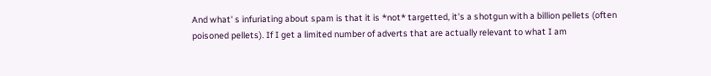And what' s infuriating about spam is that it is *not* targetted, it's a shotgun with a billion pellets (often poisoned pellets). If I get a limited number of adverts that are actually relevant to what I am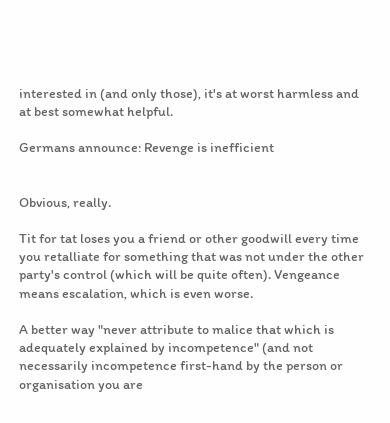interested in (and only those), it's at worst harmless and at best somewhat helpful.

Germans announce: Revenge is inefficient


Obvious, really.

Tit for tat loses you a friend or other goodwill every time you retalliate for something that was not under the other party's control (which will be quite often). Vengeance means escalation, which is even worse.

A better way "never attribute to malice that which is adequately explained by incompetence" (and not necessarily incompetence first-hand by the person or organisation you are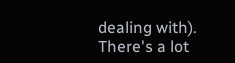dealing with). There's a lot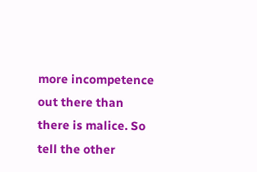more incompetence out there than there is malice. So tell the other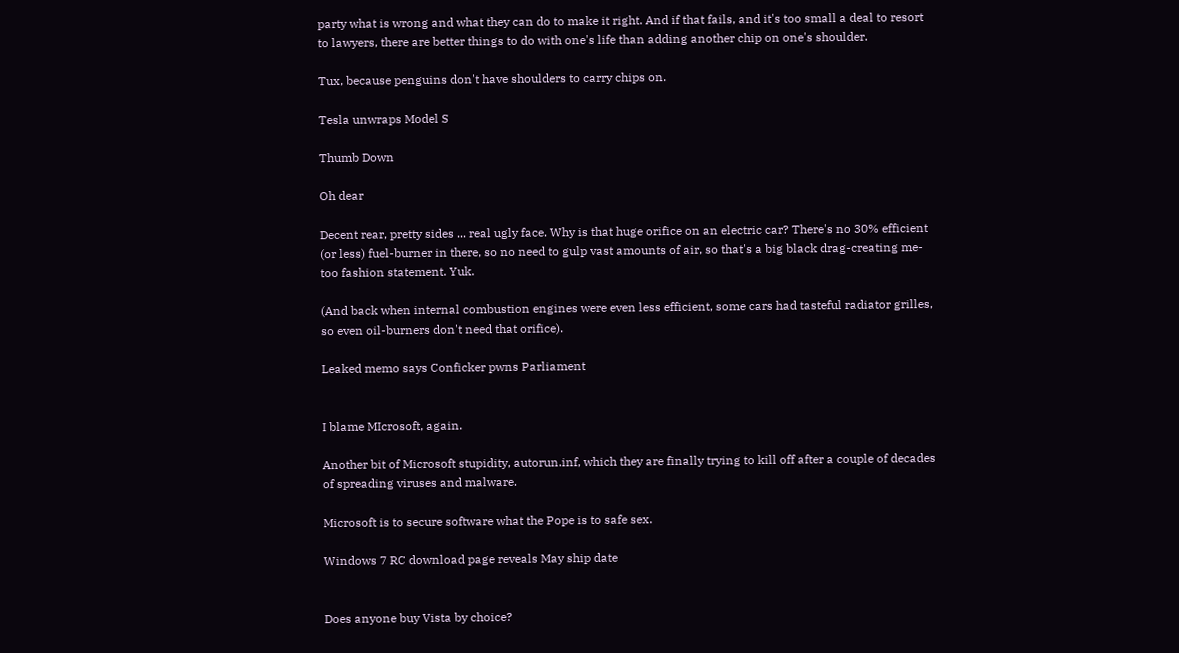party what is wrong and what they can do to make it right. And if that fails, and it's too small a deal to resort to lawyers, there are better things to do with one's life than adding another chip on one's shoulder.

Tux, because penguins don't have shoulders to carry chips on.

Tesla unwraps Model S

Thumb Down

Oh dear

Decent rear, pretty sides ... real ugly face. Why is that huge orifice on an electric car? There's no 30% efficient (or less) fuel-burner in there, so no need to gulp vast amounts of air, so that's a big black drag-creating me-too fashion statement. Yuk.

(And back when internal combustion engines were even less efficient, some cars had tasteful radiator grilles, so even oil-burners don't need that orifice).

Leaked memo says Conficker pwns Parliament


I blame MIcrosoft, again.

Another bit of Microsoft stupidity, autorun.inf, which they are finally trying to kill off after a couple of decades of spreading viruses and malware.

Microsoft is to secure software what the Pope is to safe sex.

Windows 7 RC download page reveals May ship date


Does anyone buy Vista by choice?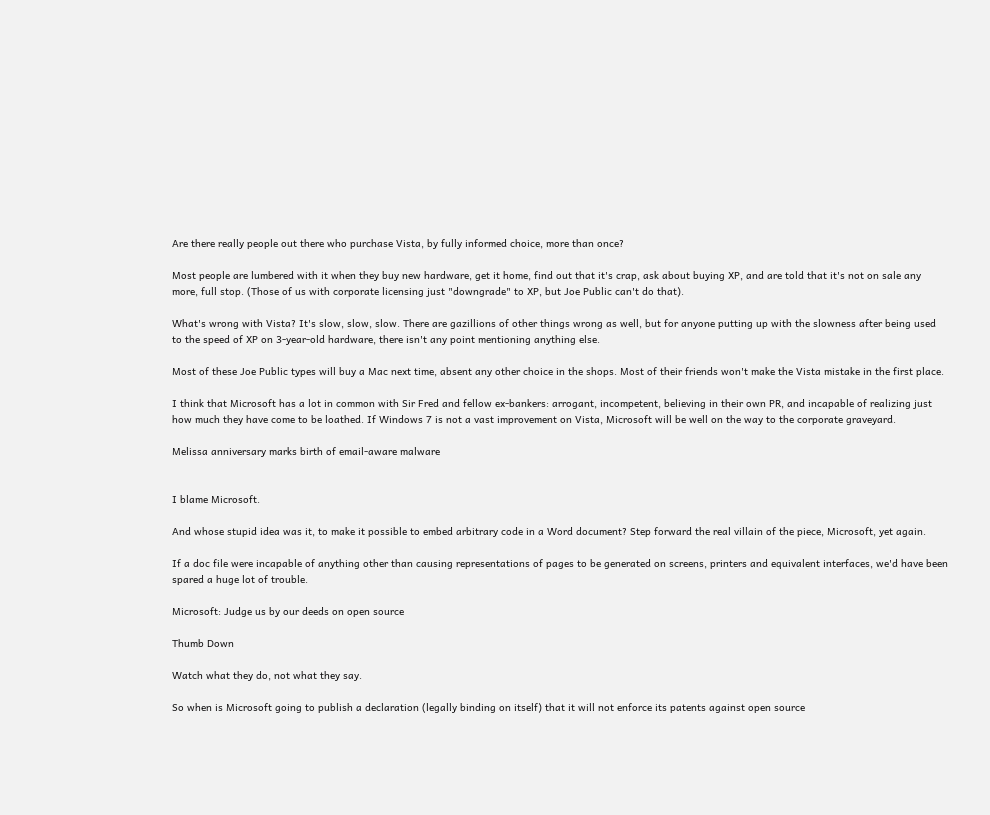Are there really people out there who purchase Vista, by fully informed choice, more than once?

Most people are lumbered with it when they buy new hardware, get it home, find out that it's crap, ask about buying XP, and are told that it's not on sale any more, full stop. (Those of us with corporate licensing just "downgrade" to XP, but Joe Public can't do that).

What's wrong with Vista? It's slow, slow, slow. There are gazillions of other things wrong as well, but for anyone putting up with the slowness after being used to the speed of XP on 3-year-old hardware, there isn't any point mentioning anything else.

Most of these Joe Public types will buy a Mac next time, absent any other choice in the shops. Most of their friends won't make the Vista mistake in the first place.

I think that Microsoft has a lot in common with Sir Fred and fellow ex-bankers: arrogant, incompetent, believing in their own PR, and incapable of realizing just how much they have come to be loathed. If Windows 7 is not a vast improvement on Vista, Microsoft will be well on the way to the corporate graveyard.

Melissa anniversary marks birth of email-aware malware


I blame Microsoft.

And whose stupid idea was it, to make it possible to embed arbitrary code in a Word document? Step forward the real villain of the piece, Microsoft, yet again.

If a doc file were incapable of anything other than causing representations of pages to be generated on screens, printers and equivalent interfaces, we'd have been spared a huge lot of trouble.

Microsoft: Judge us by our deeds on open source

Thumb Down

Watch what they do, not what they say.

So when is Microsoft going to publish a declaration (legally binding on itself) that it will not enforce its patents against open source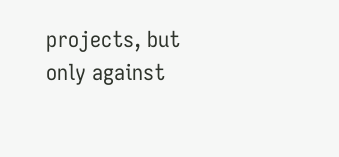projects, but only against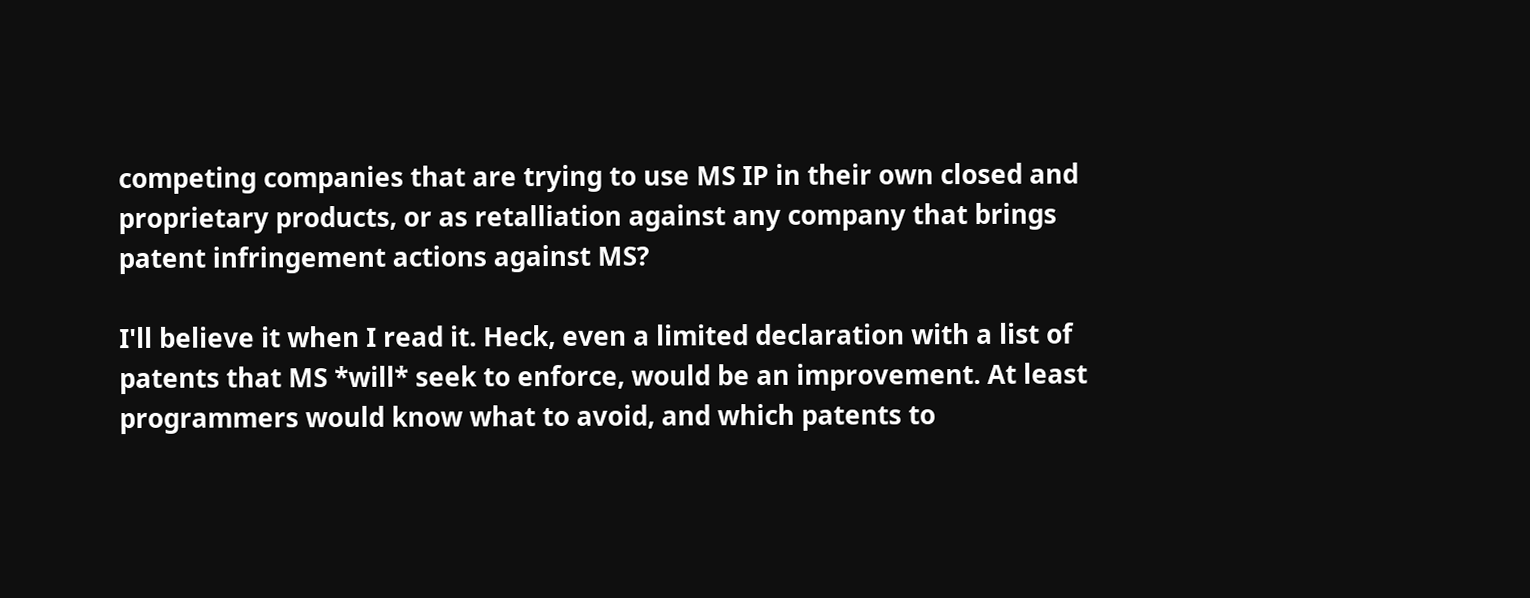competing companies that are trying to use MS IP in their own closed and proprietary products, or as retalliation against any company that brings patent infringement actions against MS?

I'll believe it when I read it. Heck, even a limited declaration with a list of patents that MS *will* seek to enforce, would be an improvement. At least programmers would know what to avoid, and which patents to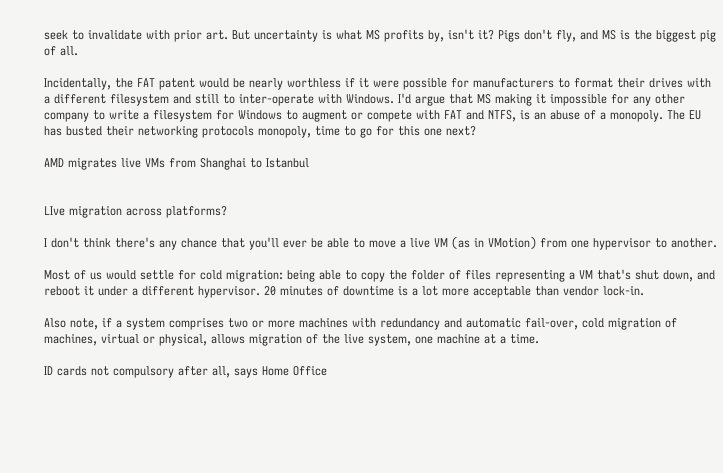seek to invalidate with prior art. But uncertainty is what MS profits by, isn't it? Pigs don't fly, and MS is the biggest pig of all.

Incidentally, the FAT patent would be nearly worthless if it were possible for manufacturers to format their drives with a different filesystem and still to inter-operate with Windows. I'd argue that MS making it impossible for any other company to write a filesystem for Windows to augment or compete with FAT and NTFS, is an abuse of a monopoly. The EU has busted their networking protocols monopoly, time to go for this one next?

AMD migrates live VMs from Shanghai to Istanbul


LIve migration across platforms?

I don't think there's any chance that you'll ever be able to move a live VM (as in VMotion) from one hypervisor to another.

Most of us would settle for cold migration: being able to copy the folder of files representing a VM that's shut down, and reboot it under a different hypervisor. 20 minutes of downtime is a lot more acceptable than vendor lock-in.

Also note, if a system comprises two or more machines with redundancy and automatic fail-over, cold migration of machines, virtual or physical, allows migration of the live system, one machine at a time.

ID cards not compulsory after all, says Home Office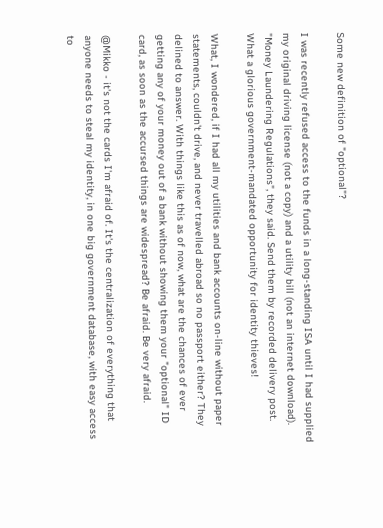Some new definition of "optional"?

I was recently refused access to the funds in a long-standing ISA until I had supplied my original driving license (not a copy) and a utility bill (not an internet download). "Money Laundering Regulations", they said. Send them by recorded delivery post. What a glorious government-mandated opportunity for identity thieves!

What, I wondered, if I had all my utilities and bank accounts on-line without paper statements, couldn't drive, and never travelled abroad so no passport either? They delined to answer. With things like this as of now, what are the chances of ever getting any of your money out of a bank without showing them your "optional" ID card, as soon as the accursed things are widespread? Be afraid. Be very afraid.

@Mikko - it's not the cards I'm afraid of. It's the centralization of everything that anyone needs to steal my identity, in one big government database, with easy access to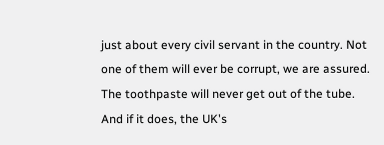just about every civil servant in the country. Not one of them will ever be corrupt, we are assured. The toothpaste will never get out of the tube. And if it does, the UK's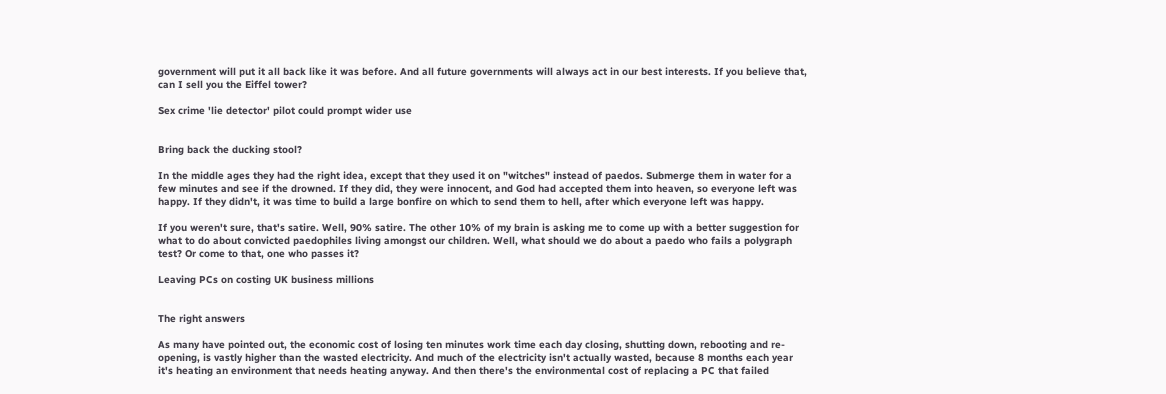government will put it all back like it was before. And all future governments will always act in our best interests. If you believe that, can I sell you the Eiffel tower?

Sex crime 'lie detector' pilot could prompt wider use


Bring back the ducking stool?

In the middle ages they had the right idea, except that they used it on "witches" instead of paedos. Submerge them in water for a few minutes and see if the drowned. If they did, they were innocent, and God had accepted them into heaven, so everyone left was happy. If they didn't, it was time to build a large bonfire on which to send them to hell, after which everyone left was happy.

If you weren't sure, that's satire. Well, 90% satire. The other 10% of my brain is asking me to come up with a better suggestion for what to do about convicted paedophiles living amongst our children. Well, what should we do about a paedo who fails a polygraph test? Or come to that, one who passes it?

Leaving PCs on costing UK business millions


The right answers

As many have pointed out, the economic cost of losing ten minutes work time each day closing, shutting down, rebooting and re-opening, is vastly higher than the wasted electricity. And much of the electricity isn't actually wasted, because 8 months each year it's heating an environment that needs heating anyway. And then there's the environmental cost of replacing a PC that failed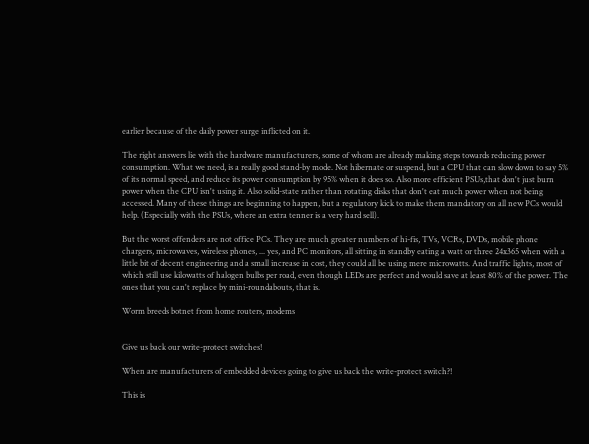earlier because of the daily power surge inflicted on it.

The right answers lie with the hardware manufacturers, some of whom are already making steps towards reducing power consumption. What we need, is a really good stand-by mode. Not hibernate or suspend, but a CPU that can slow down to say 5% of its normal speed, and reduce its power consumption by 95% when it does so. Also more efficient PSUs,that don't just burn power when the CPU isn't using it. Also solid-state rather than rotating disks that don't eat much power when not being accessed. Many of these things are beginning to happen, but a regulatory kick to make them mandatory on all new PCs would help. (Especially with the PSUs, where an extra tenner is a very hard sell).

But the worst offenders are not office PCs. They are much greater numbers of hi-fis, TVs, VCRs, DVDs, mobile phone chargers, microwaves, wireless phones, ... yes, and PC monitors, all sitting in standby eating a watt or three 24x365 when with a little bit of decent engineering and a small increase in cost, they could all be using mere microwatts. And traffic lights, most of which still use kilowatts of halogen bulbs per road, even though LEDs are perfect and would save at least 80% of the power. The ones that you can't replace by mini-roundabouts, that is.

Worm breeds botnet from home routers, modems


Give us back our write-protect switches!

When are manufacturers of embedded devices going to give us back the write-protect switch?!

This is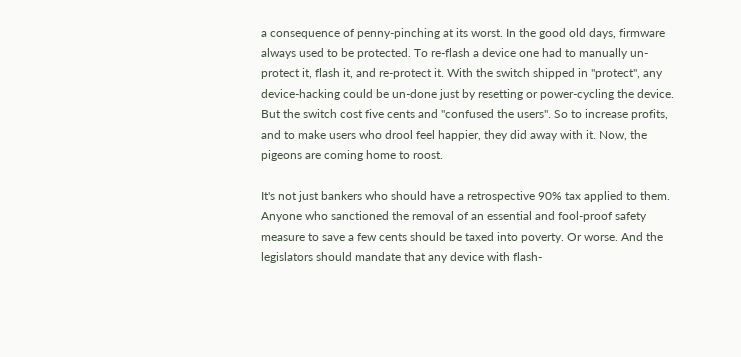a consequence of penny-pinching at its worst. In the good old days, firmware always used to be protected. To re-flash a device one had to manually un-protect it, flash it, and re-protect it. With the switch shipped in "protect", any device-hacking could be un-done just by resetting or power-cycling the device. But the switch cost five cents and "confused the users". So to increase profits, and to make users who drool feel happier, they did away with it. Now, the pigeons are coming home to roost.

It's not just bankers who should have a retrospective 90% tax applied to them. Anyone who sanctioned the removal of an essential and fool-proof safety measure to save a few cents should be taxed into poverty. Or worse. And the legislators should mandate that any device with flash-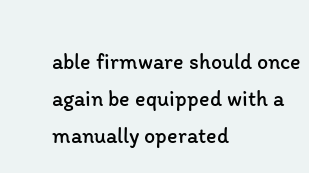able firmware should once again be equipped with a manually operated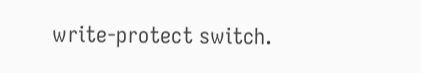write-protect switch.